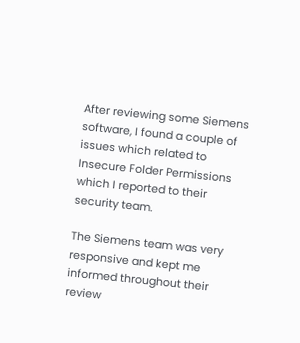After reviewing some Siemens software, I found a couple of issues which related to Insecure Folder Permissions which I reported to their security team.

The Siemens team was very responsive and kept me informed throughout their review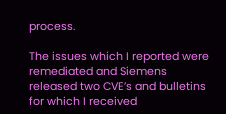process.

The issues which I reported were remediated and Siemens released two CVE’s and bulletins for which I received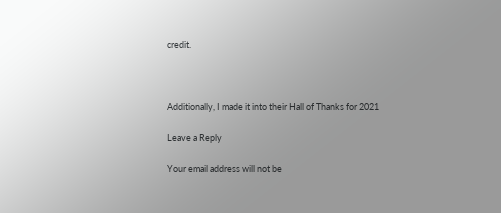credit.



Additionally, I made it into their Hall of Thanks for 2021

Leave a Reply

Your email address will not be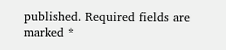published. Required fields are marked *